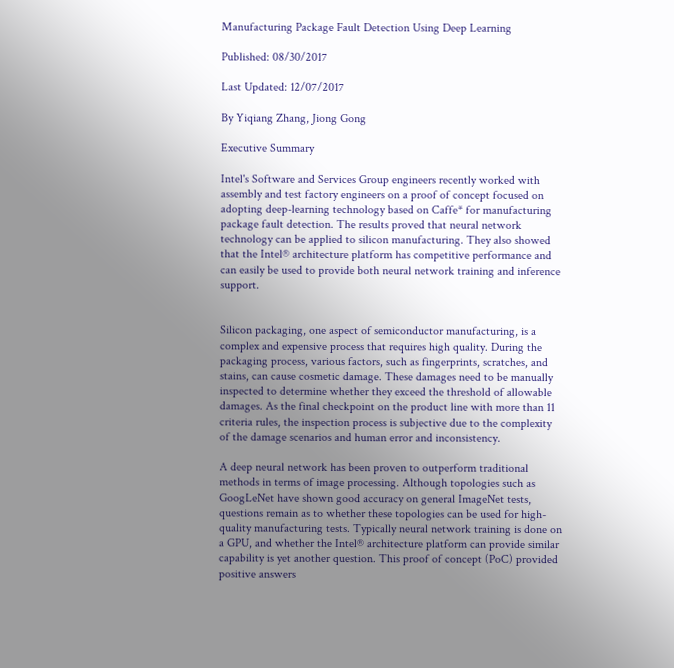Manufacturing Package Fault Detection Using Deep Learning

Published: 08/30/2017

Last Updated: 12/07/2017

By Yiqiang Zhang, Jiong Gong

Executive Summary

Intel's Software and Services Group engineers recently worked with assembly and test factory engineers on a proof of concept focused on adopting deep-learning technology based on Caffe* for manufacturing package fault detection. The results proved that neural network technology can be applied to silicon manufacturing. They also showed that the Intel® architecture platform has competitive performance and can easily be used to provide both neural network training and inference support.


Silicon packaging, one aspect of semiconductor manufacturing, is a complex and expensive process that requires high quality. During the packaging process, various factors, such as fingerprints, scratches, and stains, can cause cosmetic damage. These damages need to be manually inspected to determine whether they exceed the threshold of allowable damages. As the final checkpoint on the product line with more than 11 criteria rules, the inspection process is subjective due to the complexity of the damage scenarios and human error and inconsistency.

A deep neural network has been proven to outperform traditional methods in terms of image processing. Although topologies such as GoogLeNet have shown good accuracy on general ImageNet tests, questions remain as to whether these topologies can be used for high-quality manufacturing tests. Typically neural network training is done on a GPU, and whether the Intel® architecture platform can provide similar capability is yet another question. This proof of concept (PoC) provided positive answers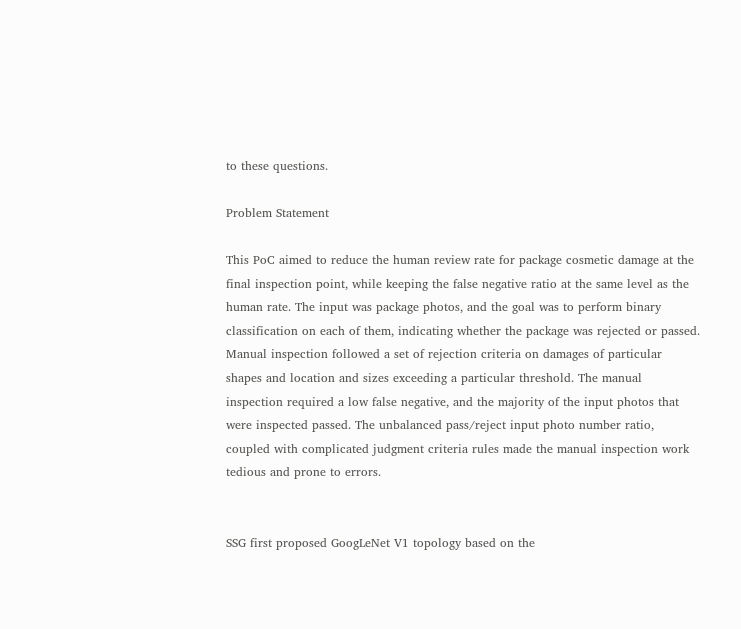to these questions.

Problem Statement

This PoC aimed to reduce the human review rate for package cosmetic damage at the final inspection point, while keeping the false negative ratio at the same level as the human rate. The input was package photos, and the goal was to perform binary classification on each of them, indicating whether the package was rejected or passed. Manual inspection followed a set of rejection criteria on damages of particular shapes and location and sizes exceeding a particular threshold. The manual inspection required a low false negative, and the majority of the input photos that were inspected passed. The unbalanced pass/reject input photo number ratio, coupled with complicated judgment criteria rules made the manual inspection work tedious and prone to errors.


SSG first proposed GoogLeNet V1 topology based on the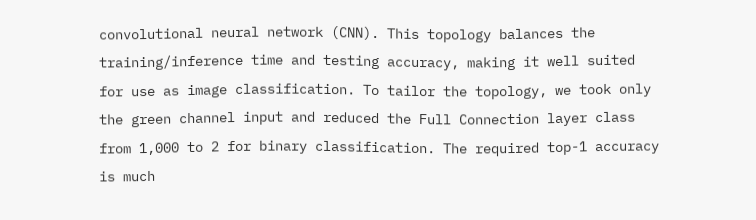convolutional neural network (CNN). This topology balances the training/inference time and testing accuracy, making it well suited for use as image classification. To tailor the topology, we took only the green channel input and reduced the Full Connection layer class from 1,000 to 2 for binary classification. The required top-1 accuracy is much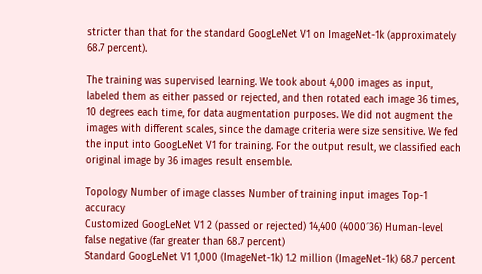stricter than that for the standard GoogLeNet V1 on ImageNet-1k (approximately 68.7 percent).

The training was supervised learning. We took about 4,000 images as input, labeled them as either passed or rejected, and then rotated each image 36 times, 10 degrees each time, for data augmentation purposes. We did not augment the images with different scales, since the damage criteria were size sensitive. We fed the input into GoogLeNet V1 for training. For the output result, we classified each original image by 36 images result ensemble.

Topology Number of image classes Number of training input images Top-1 accuracy
Customized GoogLeNet V1 2 (passed or rejected) 14,400 (4000´36) Human-level false negative (far greater than 68.7 percent)
Standard GoogLeNet V1 1,000 (ImageNet-1k) 1.2 million (ImageNet-1k) 68.7 percent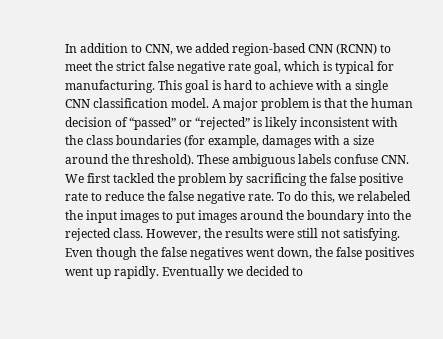In addition to CNN, we added region-based CNN (RCNN) to meet the strict false negative rate goal, which is typical for manufacturing. This goal is hard to achieve with a single CNN classification model. A major problem is that the human decision of “passed” or “rejected” is likely inconsistent with the class boundaries (for example, damages with a size around the threshold). These ambiguous labels confuse CNN. We first tackled the problem by sacrificing the false positive rate to reduce the false negative rate. To do this, we relabeled the input images to put images around the boundary into the rejected class. However, the results were still not satisfying. Even though the false negatives went down, the false positives went up rapidly. Eventually we decided to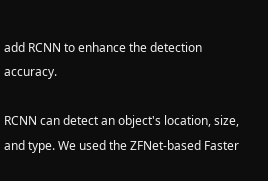add RCNN to enhance the detection accuracy.

RCNN can detect an object's location, size, and type. We used the ZFNet-based Faster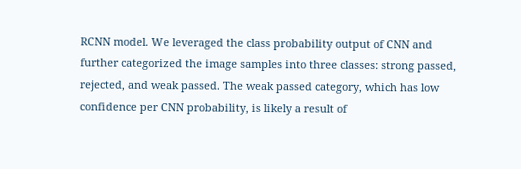RCNN model. We leveraged the class probability output of CNN and further categorized the image samples into three classes: strong passed, rejected, and weak passed. The weak passed category, which has low confidence per CNN probability, is likely a result of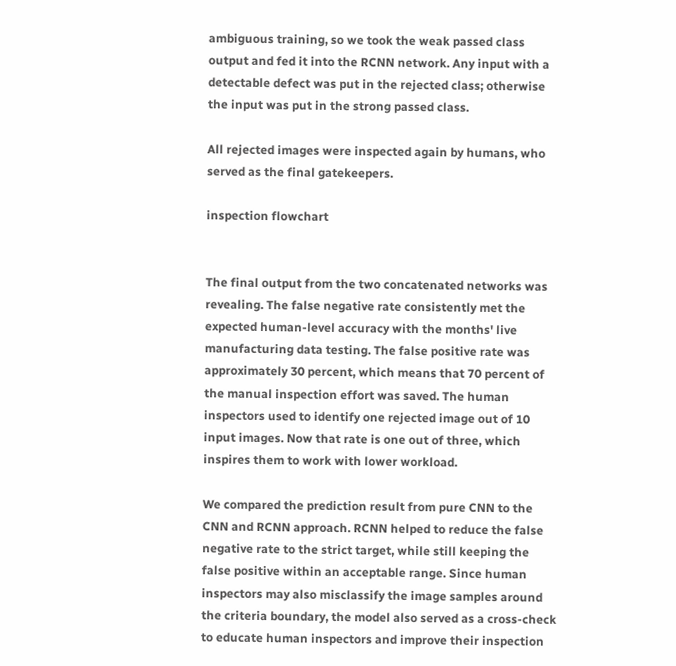ambiguous training, so we took the weak passed class output and fed it into the RCNN network. Any input with a detectable defect was put in the rejected class; otherwise the input was put in the strong passed class.

All rejected images were inspected again by humans, who served as the final gatekeepers.

inspection flowchart


The final output from the two concatenated networks was revealing. The false negative rate consistently met the expected human-level accuracy with the months' live manufacturing data testing. The false positive rate was approximately 30 percent, which means that 70 percent of the manual inspection effort was saved. The human inspectors used to identify one rejected image out of 10 input images. Now that rate is one out of three, which inspires them to work with lower workload.

We compared the prediction result from pure CNN to the CNN and RCNN approach. RCNN helped to reduce the false negative rate to the strict target, while still keeping the false positive within an acceptable range. Since human inspectors may also misclassify the image samples around the criteria boundary, the model also served as a cross-check to educate human inspectors and improve their inspection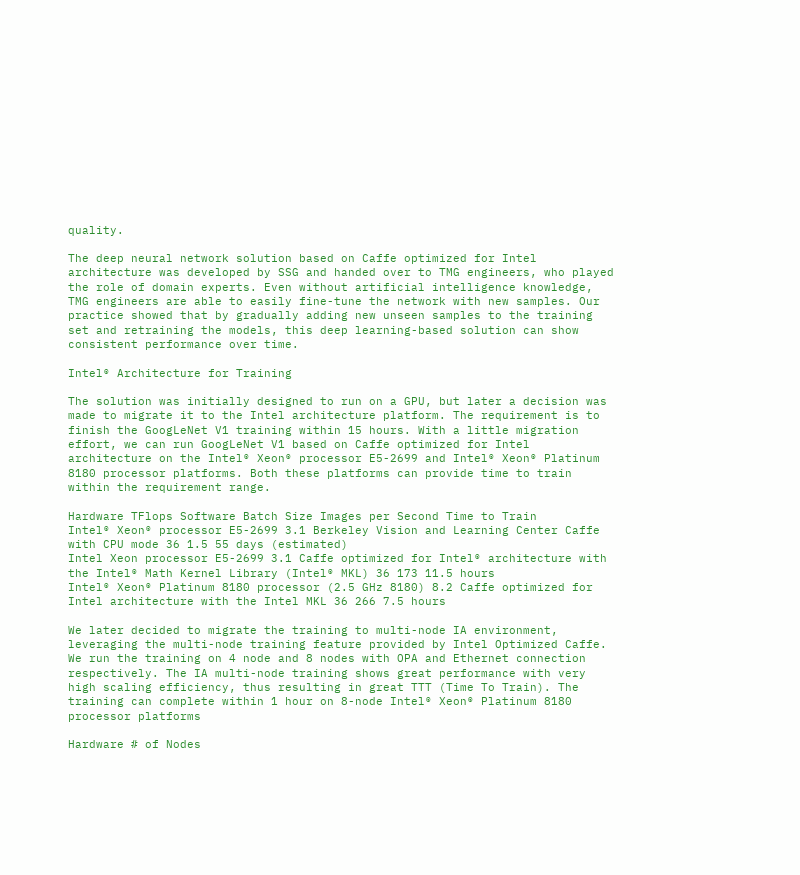quality.

The deep neural network solution based on Caffe optimized for Intel architecture was developed by SSG and handed over to TMG engineers, who played the role of domain experts. Even without artificial intelligence knowledge, TMG engineers are able to easily fine-tune the network with new samples. Our practice showed that by gradually adding new unseen samples to the training set and retraining the models, this deep learning-based solution can show consistent performance over time.

Intel® Architecture for Training

The solution was initially designed to run on a GPU, but later a decision was made to migrate it to the Intel architecture platform. The requirement is to finish the GoogLeNet V1 training within 15 hours. With a little migration effort, we can run GoogLeNet V1 based on Caffe optimized for Intel architecture on the Intel® Xeon® processor E5-2699 and Intel® Xeon® Platinum 8180 processor platforms. Both these platforms can provide time to train within the requirement range.

Hardware TFlops Software Batch Size Images per Second Time to Train
Intel® Xeon® processor E5-2699 3.1 Berkeley Vision and Learning Center Caffe with CPU mode 36 1.5 55 days (estimated)
Intel Xeon processor E5-2699 3.1 Caffe optimized for Intel® architecture with the Intel® Math Kernel Library (Intel® MKL) 36 173 11.5 hours
Intel® Xeon® Platinum 8180 processor (2.5 GHz 8180) 8.2 Caffe optimized for Intel architecture with the Intel MKL 36 266 7.5 hours

We later decided to migrate the training to multi-node IA environment, leveraging the multi-node training feature provided by Intel Optimized Caffe. We run the training on 4 node and 8 nodes with OPA and Ethernet connection respectively. The IA multi-node training shows great performance with very high scaling efficiency, thus resulting in great TTT (Time To Train). The training can complete within 1 hour on 8-node Intel® Xeon® Platinum 8180 processor platforms

Hardware # of Nodes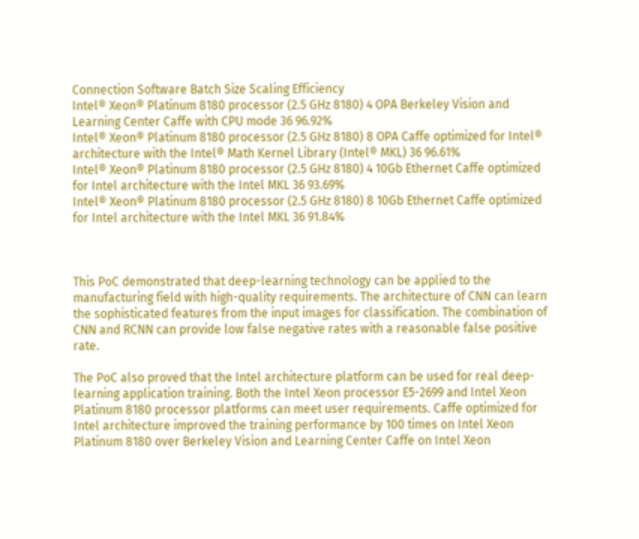Connection Software Batch Size Scaling Efficiency
Intel® Xeon® Platinum 8180 processor (2.5 GHz 8180) 4 OPA Berkeley Vision and Learning Center Caffe with CPU mode 36 96.92%
Intel® Xeon® Platinum 8180 processor (2.5 GHz 8180) 8 OPA Caffe optimized for Intel® architecture with the Intel® Math Kernel Library (Intel® MKL) 36 96.61%
Intel® Xeon® Platinum 8180 processor (2.5 GHz 8180) 4 10Gb Ethernet Caffe optimized for Intel architecture with the Intel MKL 36 93.69%
Intel® Xeon® Platinum 8180 processor (2.5 GHz 8180) 8 10Gb Ethernet Caffe optimized for Intel architecture with the Intel MKL 36 91.84%



This PoC demonstrated that deep-learning technology can be applied to the manufacturing field with high-quality requirements. The architecture of CNN can learn the sophisticated features from the input images for classification. The combination of CNN and RCNN can provide low false negative rates with a reasonable false positive rate.

The PoC also proved that the Intel architecture platform can be used for real deep-learning application training. Both the Intel Xeon processor E5-2699 and Intel Xeon Platinum 8180 processor platforms can meet user requirements. Caffe optimized for Intel architecture improved the training performance by 100 times on Intel Xeon Platinum 8180 over Berkeley Vision and Learning Center Caffe on Intel Xeon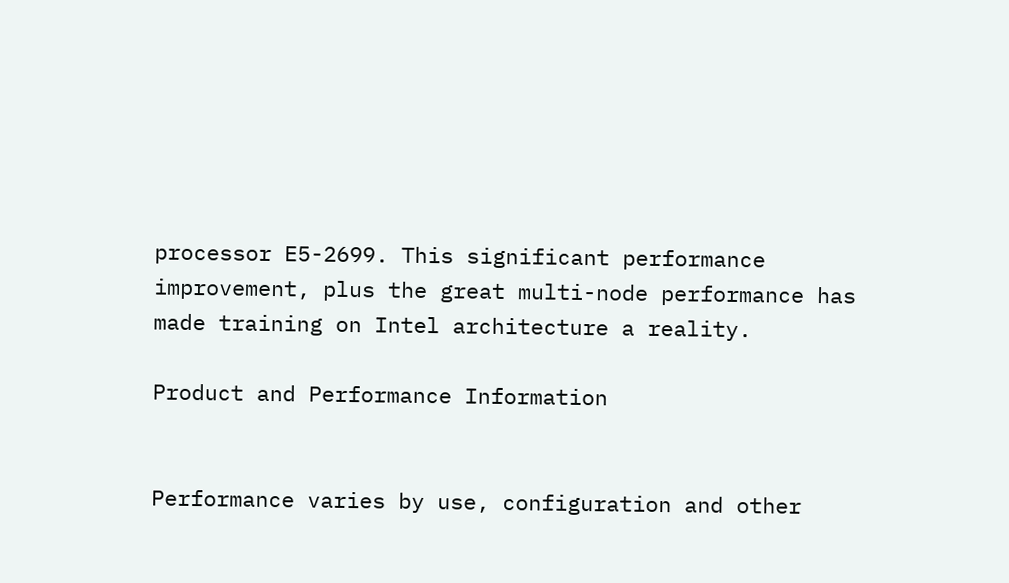processor E5-2699. This significant performance improvement, plus the great multi-node performance has made training on Intel architecture a reality.

Product and Performance Information


Performance varies by use, configuration and other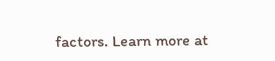factors. Learn more at